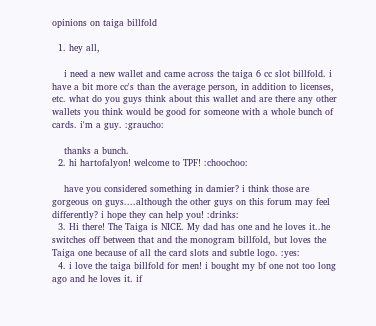opinions on taiga billfold

  1. hey all,

    i need a new wallet and came across the taiga 6 cc slot billfold. i have a bit more cc's than the average person, in addition to licenses, etc. what do you guys think about this wallet and are there any other wallets you think would be good for someone with a whole bunch of cards. i'm a guy. :graucho:

    thanks a bunch.
  2. hi hartofalyon! welcome to TPF! :choochoo:

    have you considered something in damier? i think those are gorgeous on guys....although the other guys on this forum may feel differently? i hope they can help you! :drinks:
  3. Hi there! The Taiga is NICE. My dad has one and he loves it..he switches off between that and the monogram billfold, but loves the Taiga one because of all the card slots and subtle logo. :yes:
  4. i love the taiga billfold for men! i bought my bf one not too long ago and he loves it. if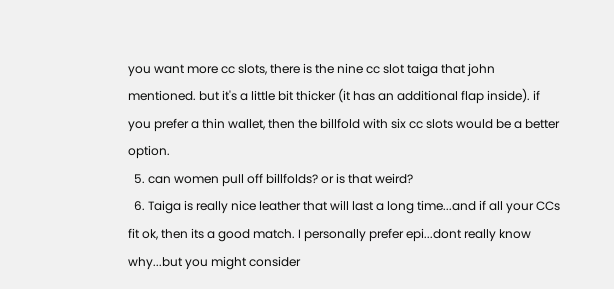you want more cc slots, there is the nine cc slot taiga that john mentioned. but it's a little bit thicker (it has an additional flap inside). if you prefer a thin wallet, then the billfold with six cc slots would be a better option.
  5. can women pull off billfolds? or is that weird?
  6. Taiga is really nice leather that will last a long time...and if all your CCs fit ok, then its a good match. I personally prefer epi...dont really know why...but you might consider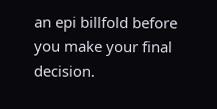an epi billfold before you make your final decision.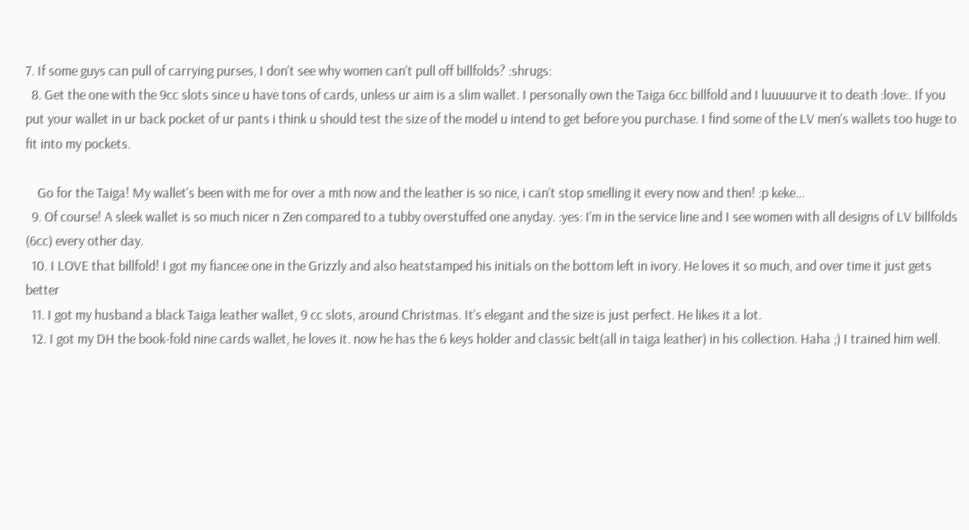7. If some guys can pull of carrying purses, I don't see why women can't pull off billfolds? :shrugs:
  8. Get the one with the 9cc slots since u have tons of cards, unless ur aim is a slim wallet. I personally own the Taiga 6cc billfold and I luuuuurve it to death :love:. If you put your wallet in ur back pocket of ur pants i think u should test the size of the model u intend to get before you purchase. I find some of the LV men's wallets too huge to fit into my pockets.

    Go for the Taiga! My wallet's been with me for over a mth now and the leather is so nice, i can't stop smelling it every now and then! :p keke...
  9. Of course! A sleek wallet is so much nicer n Zen compared to a tubby overstuffed one anyday. :yes: I'm in the service line and I see women with all designs of LV billfolds (6cc) every other day.
  10. I LOVE that billfold! I got my fiancee one in the Grizzly and also heatstamped his initials on the bottom left in ivory. He loves it so much, and over time it just gets better
  11. I got my husband a black Taiga leather wallet, 9 cc slots, around Christmas. It's elegant and the size is just perfect. He likes it a lot.
  12. I got my DH the book-fold nine cards wallet, he loves it. now he has the 6 keys holder and classic belt(all in taiga leather) in his collection. Haha ;) I trained him well.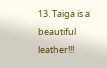13. Taiga is a beautiful leather!!!